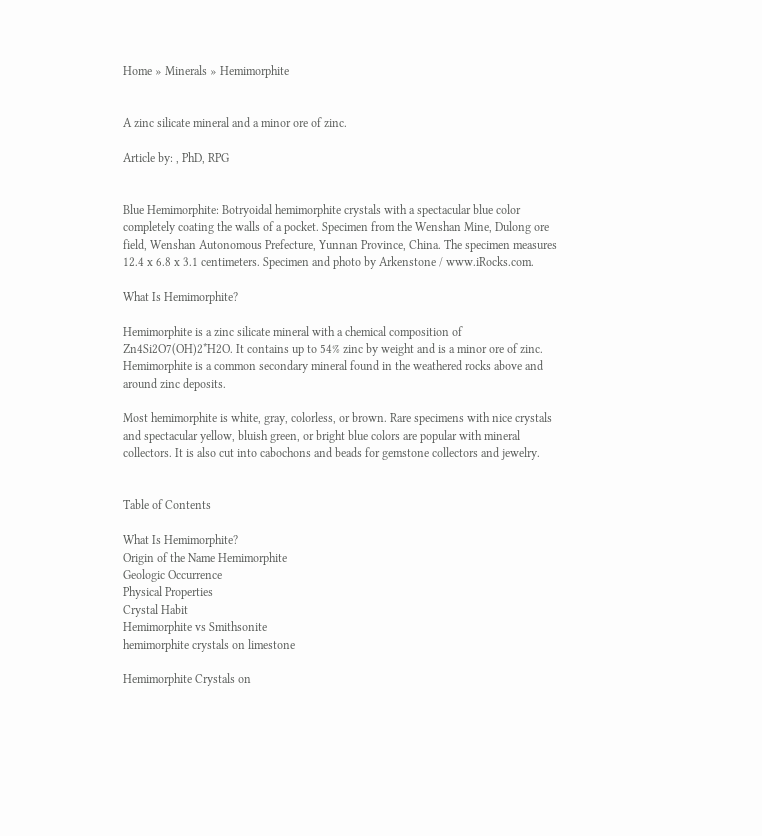Home » Minerals » Hemimorphite


A zinc silicate mineral and a minor ore of zinc.

Article by: , PhD, RPG


Blue Hemimorphite: Botryoidal hemimorphite crystals with a spectacular blue color completely coating the walls of a pocket. Specimen from the Wenshan Mine, Dulong ore field, Wenshan Autonomous Prefecture, Yunnan Province, China. The specimen measures 12.4 x 6.8 x 3.1 centimeters. Specimen and photo by Arkenstone / www.iRocks.com.

What Is Hemimorphite?

Hemimorphite is a zinc silicate mineral with a chemical composition of Zn4Si2O7(OH)2*H2O. It contains up to 54% zinc by weight and is a minor ore of zinc. Hemimorphite is a common secondary mineral found in the weathered rocks above and around zinc deposits.

Most hemimorphite is white, gray, colorless, or brown. Rare specimens with nice crystals and spectacular yellow, bluish green, or bright blue colors are popular with mineral collectors. It is also cut into cabochons and beads for gemstone collectors and jewelry.


Table of Contents

What Is Hemimorphite?
Origin of the Name Hemimorphite
Geologic Occurrence
Physical Properties
Crystal Habit
Hemimorphite vs Smithsonite
hemimorphite crystals on limestone

Hemimorphite Crystals on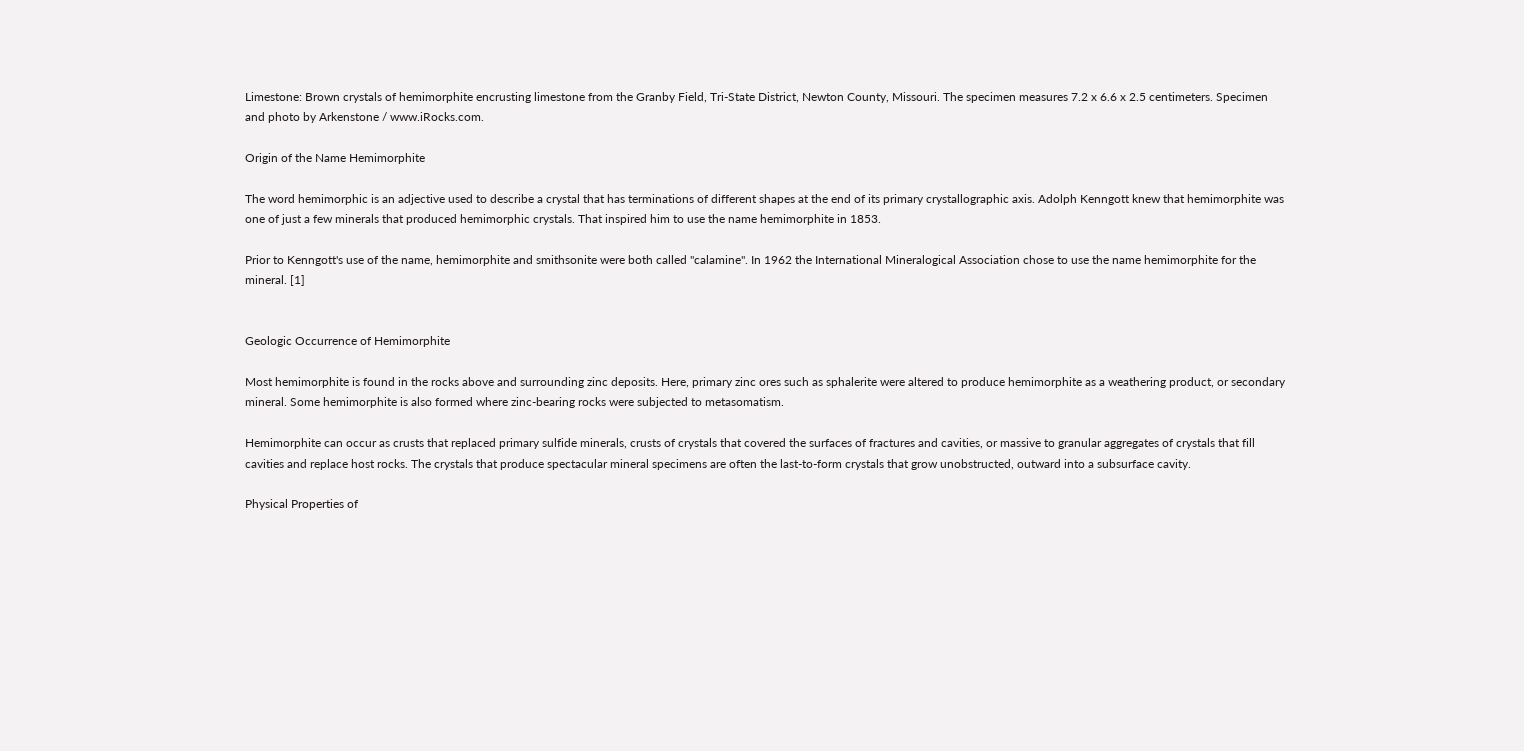Limestone: Brown crystals of hemimorphite encrusting limestone from the Granby Field, Tri-State District, Newton County, Missouri. The specimen measures 7.2 x 6.6 x 2.5 centimeters. Specimen and photo by Arkenstone / www.iRocks.com.

Origin of the Name Hemimorphite

The word hemimorphic is an adjective used to describe a crystal that has terminations of different shapes at the end of its primary crystallographic axis. Adolph Kenngott knew that hemimorphite was one of just a few minerals that produced hemimorphic crystals. That inspired him to use the name hemimorphite in 1853.

Prior to Kenngott's use of the name, hemimorphite and smithsonite were both called "calamine". In 1962 the International Mineralogical Association chose to use the name hemimorphite for the mineral. [1]


Geologic Occurrence of Hemimorphite

Most hemimorphite is found in the rocks above and surrounding zinc deposits. Here, primary zinc ores such as sphalerite were altered to produce hemimorphite as a weathering product, or secondary mineral. Some hemimorphite is also formed where zinc-bearing rocks were subjected to metasomatism.

Hemimorphite can occur as crusts that replaced primary sulfide minerals, crusts of crystals that covered the surfaces of fractures and cavities, or massive to granular aggregates of crystals that fill cavities and replace host rocks. The crystals that produce spectacular mineral specimens are often the last-to-form crystals that grow unobstructed, outward into a subsurface cavity.

Physical Properties of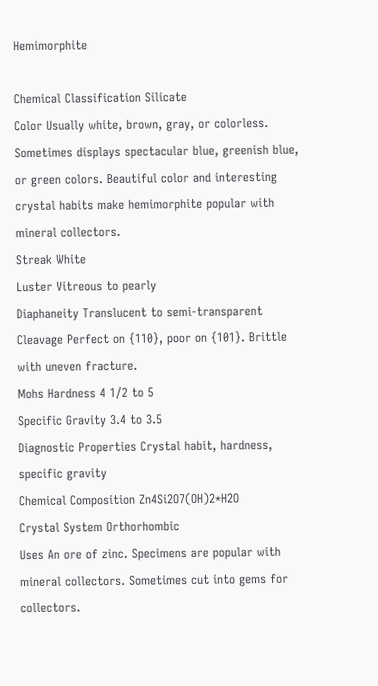Hemimorphite

Chemical Classification Silicate
Color Usually white, brown, gray, or colorless. Sometimes displays spectacular blue, greenish blue, or green colors. Beautiful color and interesting crystal habits make hemimorphite popular with mineral collectors.
Streak White
Luster Vitreous to pearly
Diaphaneity Translucent to semi-transparent
Cleavage Perfect on {110}, poor on {101}. Brittle with uneven fracture.
Mohs Hardness 4 1/2 to 5
Specific Gravity 3.4 to 3.5
Diagnostic Properties Crystal habit, hardness, specific gravity
Chemical Composition Zn4Si2O7(OH)2*H2O
Crystal System Orthorhombic
Uses An ore of zinc. Specimens are popular with mineral collectors. Sometimes cut into gems for collectors.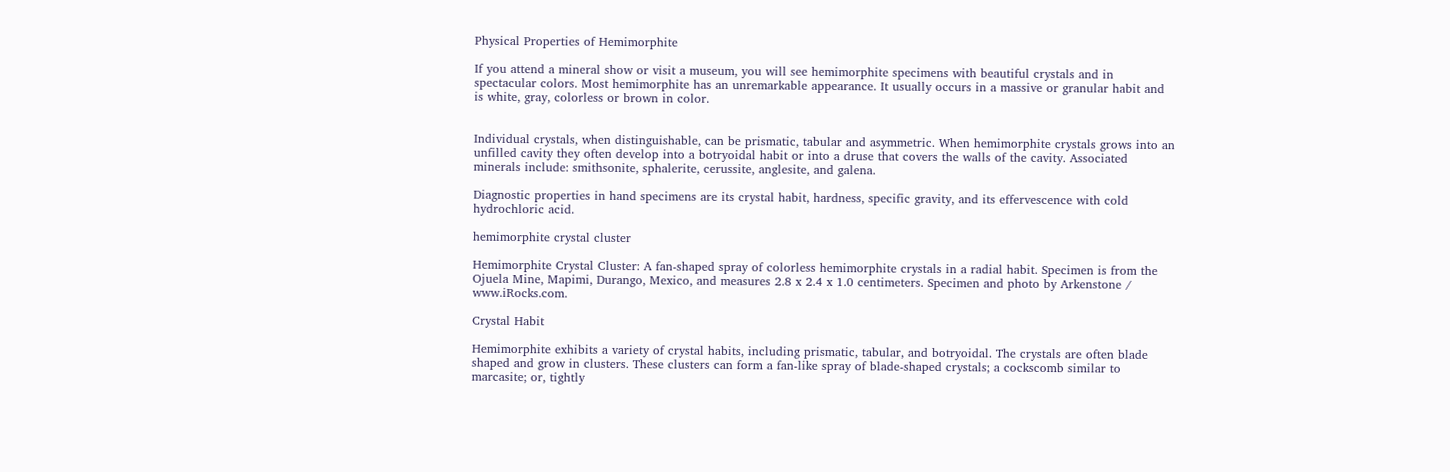Physical Properties of Hemimorphite

If you attend a mineral show or visit a museum, you will see hemimorphite specimens with beautiful crystals and in spectacular colors. Most hemimorphite has an unremarkable appearance. It usually occurs in a massive or granular habit and is white, gray, colorless or brown in color.


Individual crystals, when distinguishable, can be prismatic, tabular and asymmetric. When hemimorphite crystals grows into an unfilled cavity they often develop into a botryoidal habit or into a druse that covers the walls of the cavity. Associated minerals include: smithsonite, sphalerite, cerussite, anglesite, and galena.

Diagnostic properties in hand specimens are its crystal habit, hardness, specific gravity, and its effervescence with cold hydrochloric acid.

hemimorphite crystal cluster

Hemimorphite Crystal Cluster: A fan-shaped spray of colorless hemimorphite crystals in a radial habit. Specimen is from the Ojuela Mine, Mapimi, Durango, Mexico, and measures 2.8 x 2.4 x 1.0 centimeters. Specimen and photo by Arkenstone / www.iRocks.com.

Crystal Habit

Hemimorphite exhibits a variety of crystal habits, including prismatic, tabular, and botryoidal. The crystals are often blade shaped and grow in clusters. These clusters can form a fan-like spray of blade-shaped crystals; a cockscomb similar to marcasite; or, tightly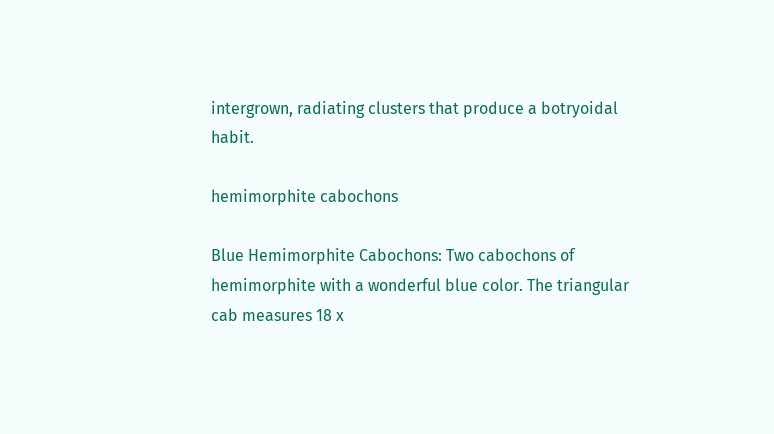intergrown, radiating clusters that produce a botryoidal habit.

hemimorphite cabochons

Blue Hemimorphite Cabochons: Two cabochons of hemimorphite with a wonderful blue color. The triangular cab measures 18 x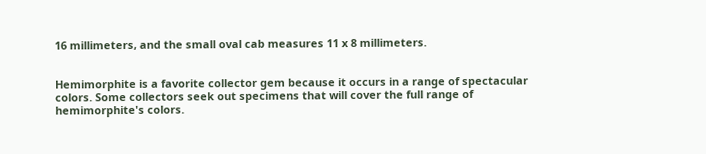16 millimeters, and the small oval cab measures 11 x 8 millimeters.


Hemimorphite is a favorite collector gem because it occurs in a range of spectacular colors. Some collectors seek out specimens that will cover the full range of hemimorphite's colors.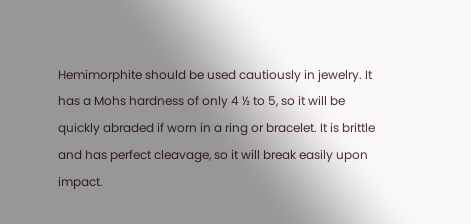Hemimorphite should be used cautiously in jewelry. It has a Mohs hardness of only 4 ½ to 5, so it will be quickly abraded if worn in a ring or bracelet. It is brittle and has perfect cleavage, so it will break easily upon impact.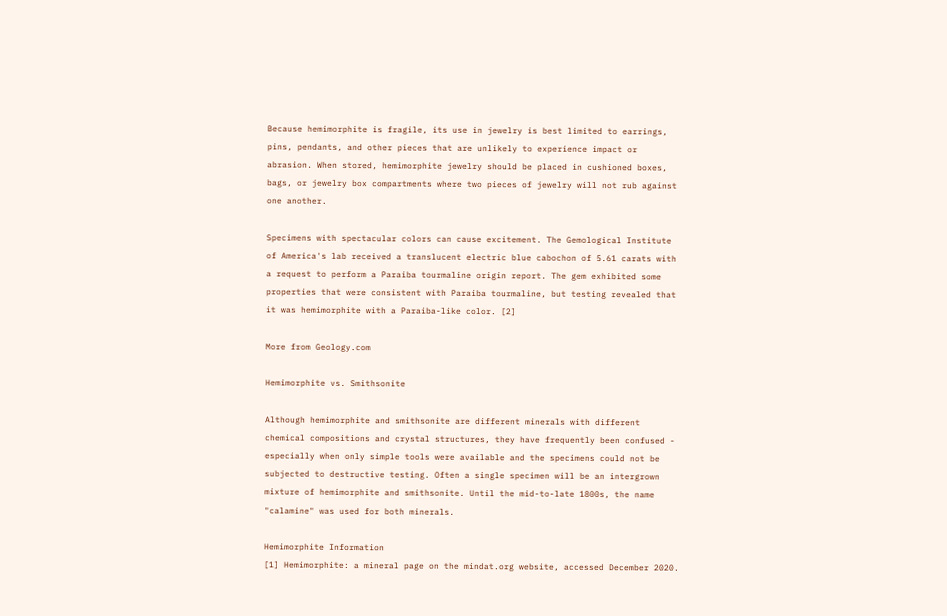Because hemimorphite is fragile, its use in jewelry is best limited to earrings, pins, pendants, and other pieces that are unlikely to experience impact or abrasion. When stored, hemimorphite jewelry should be placed in cushioned boxes, bags, or jewelry box compartments where two pieces of jewelry will not rub against one another.

Specimens with spectacular colors can cause excitement. The Gemological Institute of America's lab received a translucent electric blue cabochon of 5.61 carats with a request to perform a Paraiba tourmaline origin report. The gem exhibited some properties that were consistent with Paraiba tourmaline, but testing revealed that it was hemimorphite with a Paraiba-like color. [2]

More from Geology.com

Hemimorphite vs. Smithsonite

Although hemimorphite and smithsonite are different minerals with different chemical compositions and crystal structures, they have frequently been confused - especially when only simple tools were available and the specimens could not be subjected to destructive testing. Often a single specimen will be an intergrown mixture of hemimorphite and smithsonite. Until the mid-to-late 1800s, the name "calamine" was used for both minerals.

Hemimorphite Information
[1] Hemimorphite: a mineral page on the mindat.org website, accessed December 2020.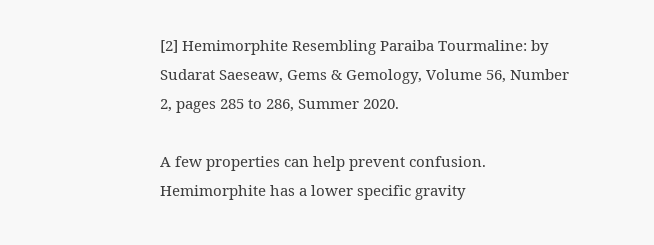[2] Hemimorphite Resembling Paraiba Tourmaline: by Sudarat Saeseaw, Gems & Gemology, Volume 56, Number 2, pages 285 to 286, Summer 2020.

A few properties can help prevent confusion. Hemimorphite has a lower specific gravity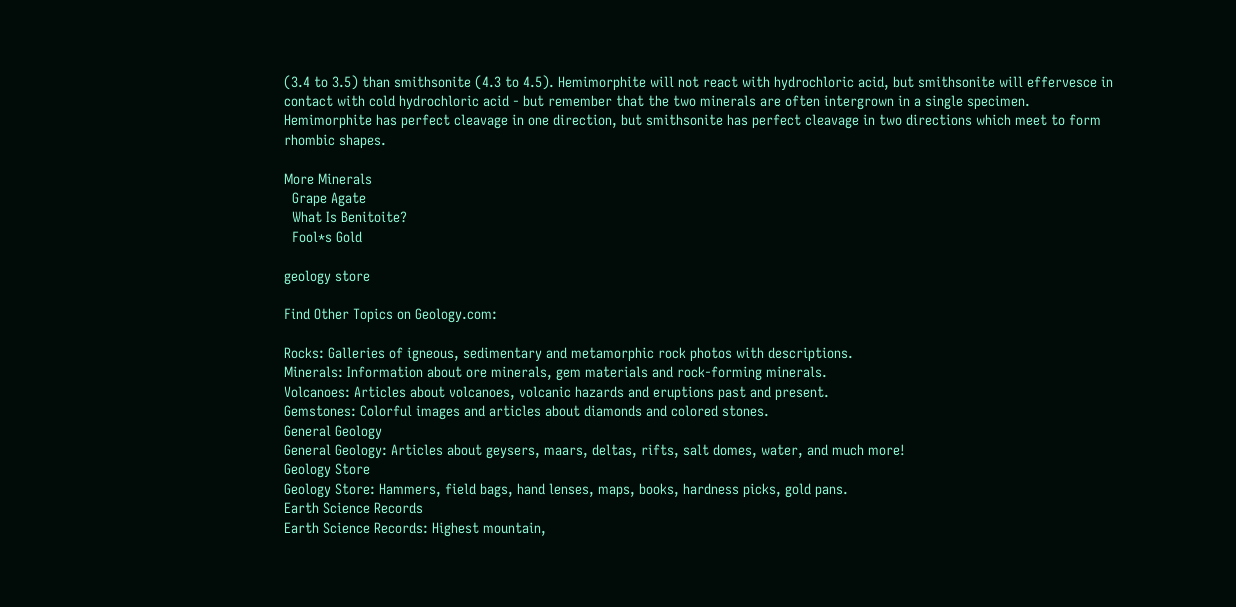(3.4 to 3.5) than smithsonite (4.3 to 4.5). Hemimorphite will not react with hydrochloric acid, but smithsonite will effervesce in contact with cold hydrochloric acid - but remember that the two minerals are often intergrown in a single specimen. Hemimorphite has perfect cleavage in one direction, but smithsonite has perfect cleavage in two directions which meet to form rhombic shapes.

More Minerals
  Grape Agate
  What Is Benitoite?
  Fool*s Gold

geology store

Find Other Topics on Geology.com:

Rocks: Galleries of igneous, sedimentary and metamorphic rock photos with descriptions.
Minerals: Information about ore minerals, gem materials and rock-forming minerals.
Volcanoes: Articles about volcanoes, volcanic hazards and eruptions past and present.
Gemstones: Colorful images and articles about diamonds and colored stones.
General Geology
General Geology: Articles about geysers, maars, deltas, rifts, salt domes, water, and much more!
Geology Store
Geology Store: Hammers, field bags, hand lenses, maps, books, hardness picks, gold pans.
Earth Science Records
Earth Science Records: Highest mountain,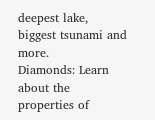deepest lake, biggest tsunami and more.
Diamonds: Learn about the properties of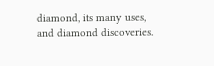diamond, its many uses, and diamond discoveries.